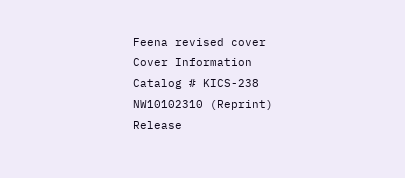Feena revised cover
Cover Information
Catalog # KICS-238
NW10102310 (Reprint)
Release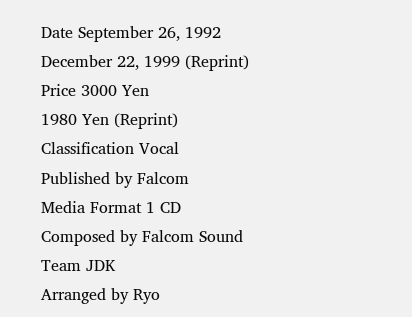Date September 26, 1992
December 22, 1999 (Reprint)
Price 3000 Yen
1980 Yen (Reprint)
Classification Vocal
Published by Falcom
Media Format 1 CD
Composed by Falcom Sound Team JDK
Arranged by Ryo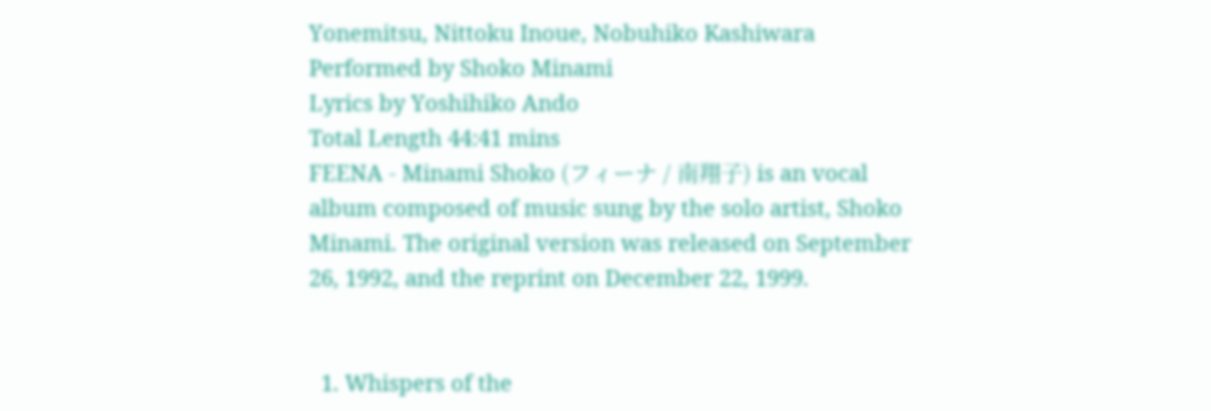Yonemitsu, Nittoku Inoue, Nobuhiko Kashiwara
Performed by Shoko Minami
Lyrics by Yoshihiko Ando
Total Length 44:41 mins
FEENA - Minami Shoko (フィーナ / 南翔子) is an vocal album composed of music sung by the solo artist, Shoko Minami. The original version was released on September 26, 1992, and the reprint on December 22, 1999.


  1. Whispers of the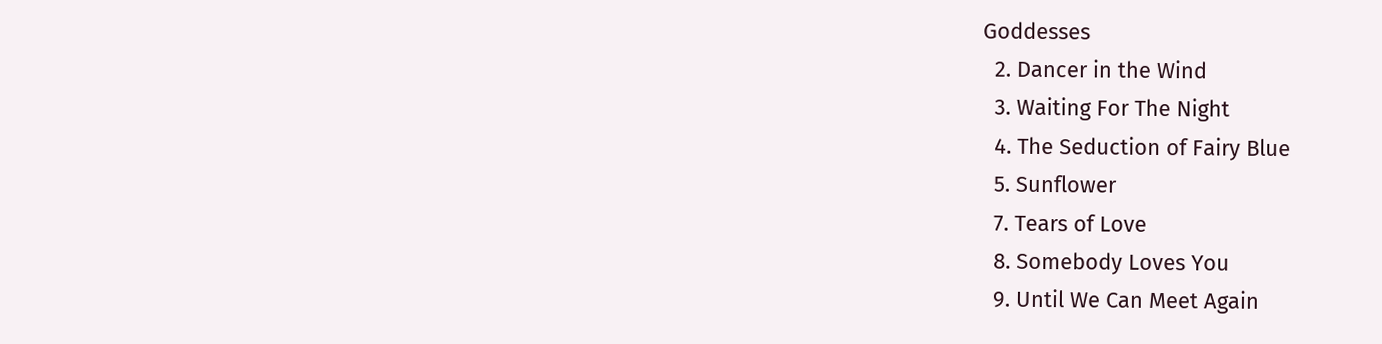Goddesses
  2. Dancer in the Wind
  3. Waiting For The Night
  4. The Seduction of Fairy Blue
  5. Sunflower
  7. Tears of Love
  8. Somebody Loves You
  9. Until We Can Meet Again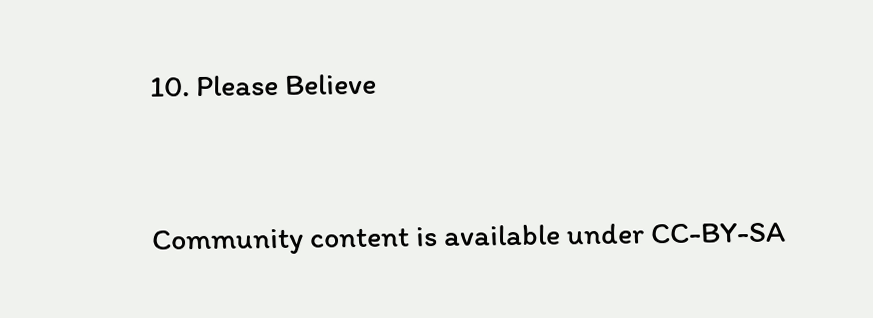10. Please Believe


Community content is available under CC-BY-SA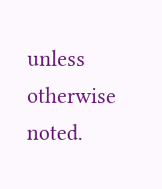unless otherwise noted.